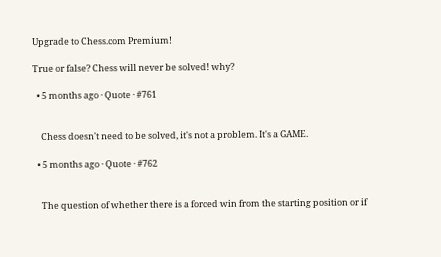Upgrade to Chess.com Premium!

True or false? Chess will never be solved! why?

  • 5 months ago · Quote · #761


    Chess doesn't need to be solved, it's not a problem. It's a GAME.

  • 5 months ago · Quote · #762


    The question of whether there is a forced win from the starting position or if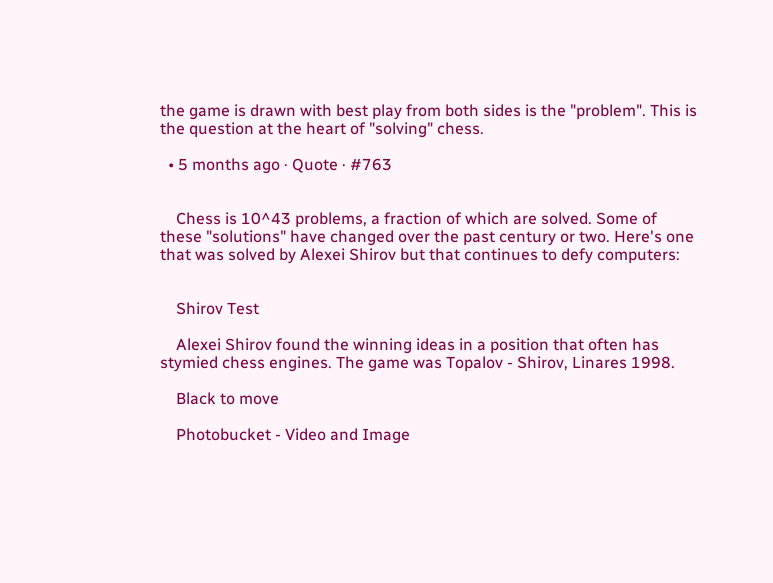the game is drawn with best play from both sides is the "problem". This is the question at the heart of "solving" chess.

  • 5 months ago · Quote · #763


    Chess is 10^43 problems, a fraction of which are solved. Some of these "solutions" have changed over the past century or two. Here's one that was solved by Alexei Shirov but that continues to defy computers:


    Shirov Test

    Alexei Shirov found the winning ideas in a position that often has stymied chess engines. The game was Topalov - Shirov, Linares 1998.

    Black to move

    Photobucket - Video and Image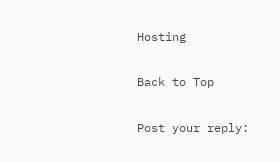Hosting

Back to Top

Post your reply: